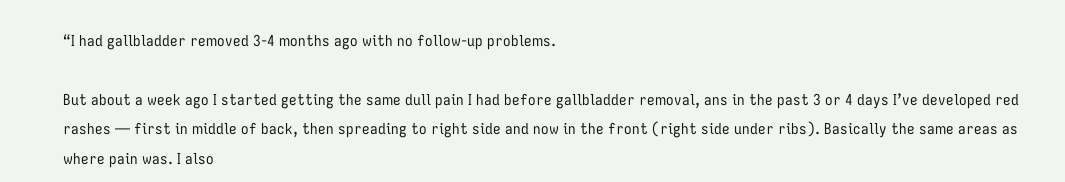“I had gallbladder removed 3-4 months ago with no follow-up problems.

But about a week ago I started getting the same dull pain I had before gallbladder removal, ans in the past 3 or 4 days I’ve developed red rashes — first in middle of back, then spreading to right side and now in the front (right side under ribs). Basically the same areas as where pain was. I also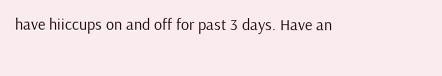have hiiccups on and off for past 3 days. Have an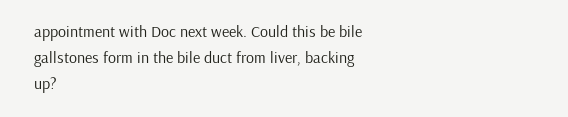appointment with Doc next week. Could this be bile gallstones form in the bile duct from liver, backing up?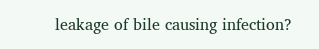leakage of bile causing infection?